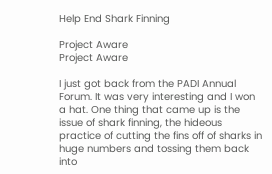Help End Shark Finning

Project Aware
Project Aware

I just got back from the PADI Annual Forum. It was very interesting and I won a hat. One thing that came up is the issue of shark finning, the hideous practice of cutting the fins off of sharks in huge numbers and tossing them back into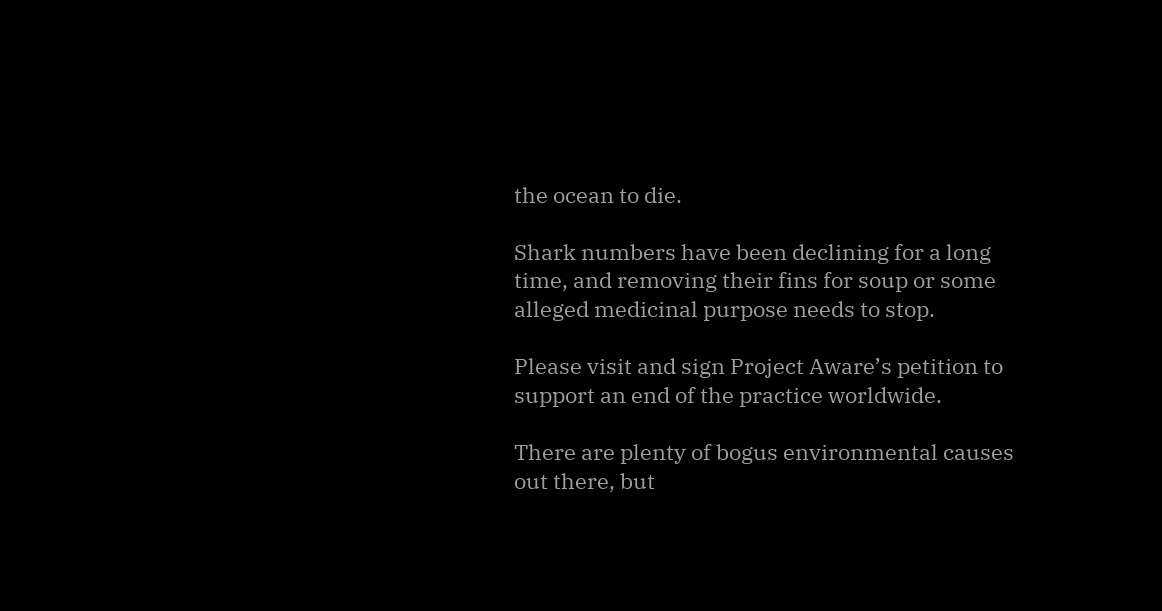the ocean to die.

Shark numbers have been declining for a long time, and removing their fins for soup or some alleged medicinal purpose needs to stop.

Please visit and sign Project Aware’s petition to support an end of the practice worldwide.

There are plenty of bogus environmental causes out there, but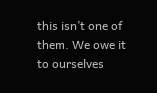this isn’t one of them. We owe it to ourselves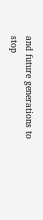and future generations to stop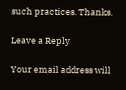such practices. Thanks.

Leave a Reply

Your email address will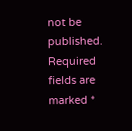not be published. Required fields are marked *